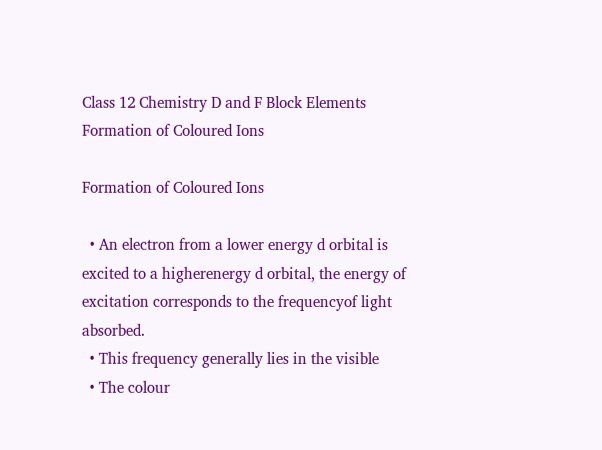Class 12 Chemistry D and F Block Elements Formation of Coloured Ions

Formation of Coloured Ions

  • An electron from a lower energy d orbital is excited to a higherenergy d orbital, the energy of excitation corresponds to the frequencyof light absorbed.
  • This frequency generally lies in the visible
  • The colour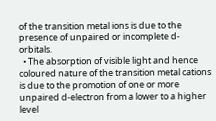of the transition metal ions is due to the presence of unpaired or incomplete d-orbitals.
  • The absorption of visible light and hence coloured nature of the transition metal cations is due to the promotion of one or more unpaired d-electron from a lower to a higher level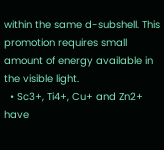within the same d-subshell. This promotion requires small amount of energy available in the visible light.
  • Sc3+, Ti4+, Cu+ and Zn2+ have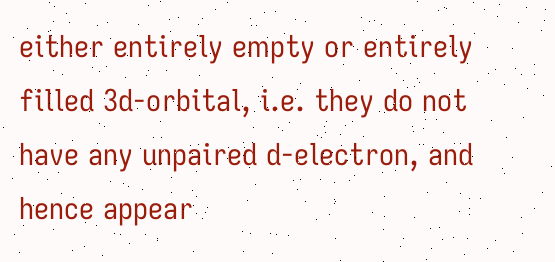either entirely empty or entirely filled 3d-orbital, i.e. they do not have any unpaired d-electron, and hence appear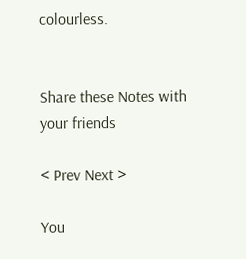colourless.


Share these Notes with your friends

< Prev Next >

You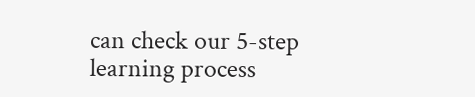can check our 5-step learning process